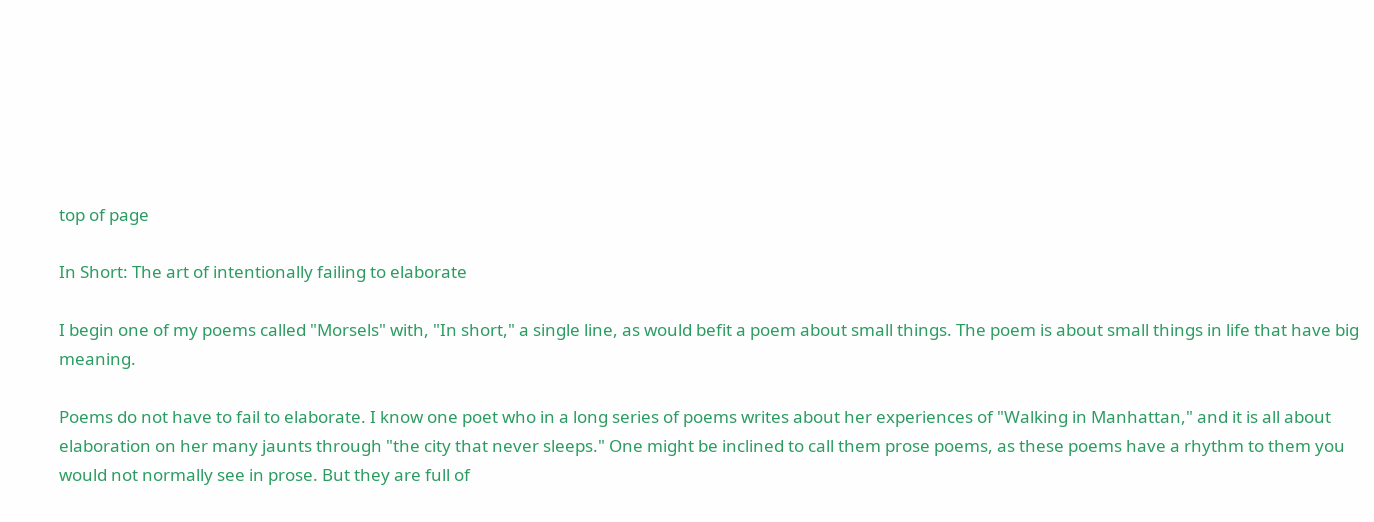top of page

In Short: The art of intentionally failing to elaborate

I begin one of my poems called "Morsels" with, "In short," a single line, as would befit a poem about small things. The poem is about small things in life that have big meaning.

Poems do not have to fail to elaborate. I know one poet who in a long series of poems writes about her experiences of "Walking in Manhattan," and it is all about elaboration on her many jaunts through "the city that never sleeps." One might be inclined to call them prose poems, as these poems have a rhythm to them you would not normally see in prose. But they are full of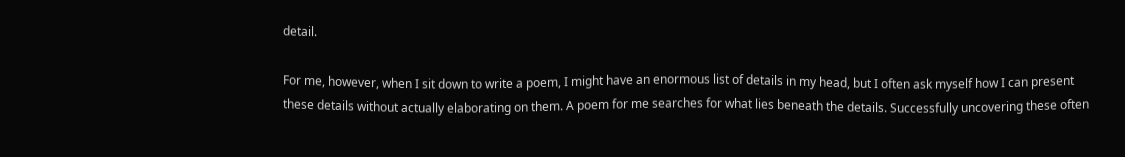detail.

For me, however, when I sit down to write a poem, I might have an enormous list of details in my head, but I often ask myself how I can present these details without actually elaborating on them. A poem for me searches for what lies beneath the details. Successfully uncovering these often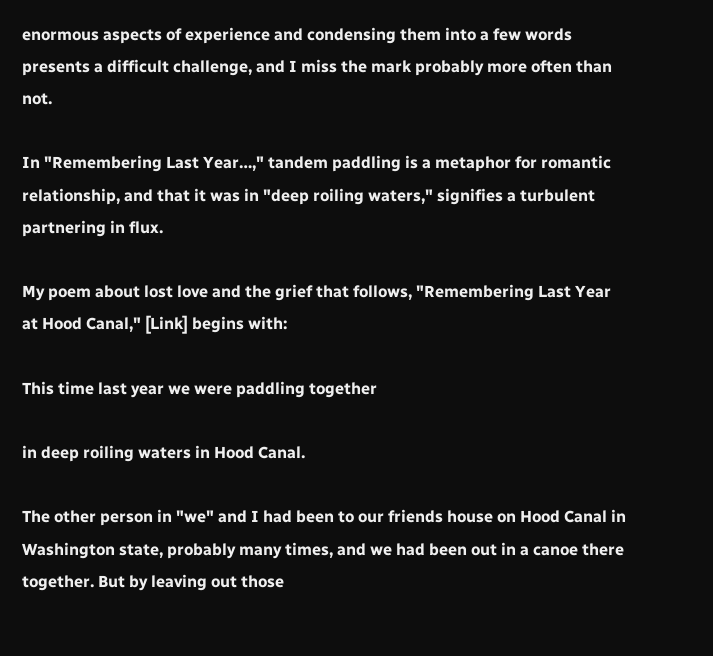enormous aspects of experience and condensing them into a few words presents a difficult challenge, and I miss the mark probably more often than not.

In "Remembering Last Year…," tandem paddling is a metaphor for romantic relationship, and that it was in "deep roiling waters," signifies a turbulent partnering in flux.

My poem about lost love and the grief that follows, "Remembering Last Year at Hood Canal," [Link] begins with:

This time last year we were paddling together

in deep roiling waters in Hood Canal.

The other person in "we" and I had been to our friends house on Hood Canal in Washington state, probably many times, and we had been out in a canoe there together. But by leaving out those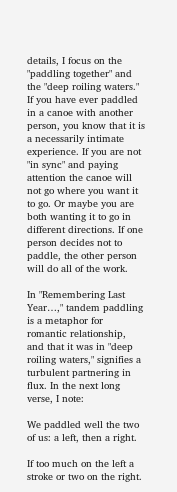details, I focus on the "paddling together" and the "deep roiling waters." If you have ever paddled in a canoe with another person, you know that it is a necessarily intimate experience. If you are not "in sync" and paying attention the canoe will not go where you want it to go. Or maybe you are both wanting it to go in different directions. If one person decides not to paddle, the other person will do all of the work.

In "Remembering Last Year…," tandem paddling is a metaphor for romantic relationship, and that it was in "deep roiling waters," signifies a turbulent partnering in flux. In the next long verse, I note:

We paddled well the two of us: a left, then a right.

If too much on the left a stroke or two on the right.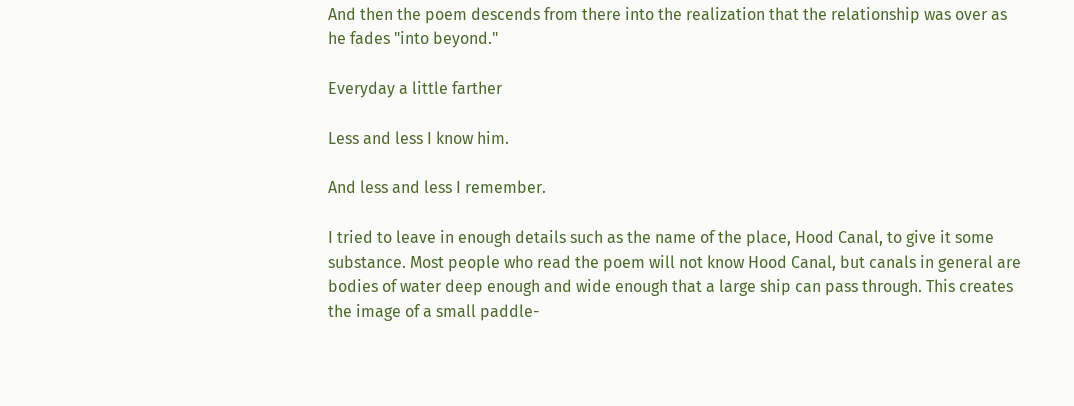And then the poem descends from there into the realization that the relationship was over as he fades "into beyond."

Everyday a little farther

Less and less I know him.

And less and less I remember.

I tried to leave in enough details such as the name of the place, Hood Canal, to give it some substance. Most people who read the poem will not know Hood Canal, but canals in general are bodies of water deep enough and wide enough that a large ship can pass through. This creates the image of a small paddle-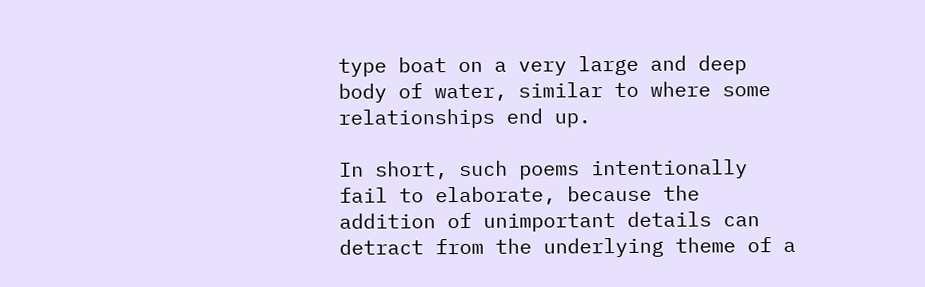type boat on a very large and deep body of water, similar to where some relationships end up.

In short, such poems intentionally fail to elaborate, because the addition of unimportant details can detract from the underlying theme of a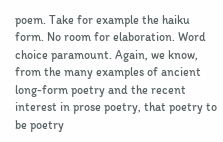poem. Take for example the haiku form. No room for elaboration. Word choice paramount. Again, we know, from the many examples of ancient long-form poetry and the recent interest in prose poetry, that poetry to be poetry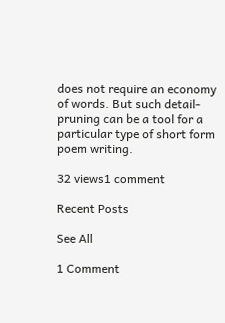does not require an economy of words. But such detail-pruning can be a tool for a particular type of short form poem writing.

32 views1 comment

Recent Posts

See All

1 Comment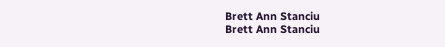Brett Ann Stanciu
Brett Ann Stanciu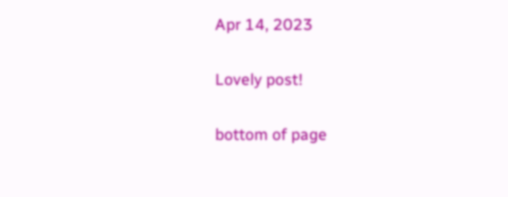Apr 14, 2023

Lovely post!

bottom of page